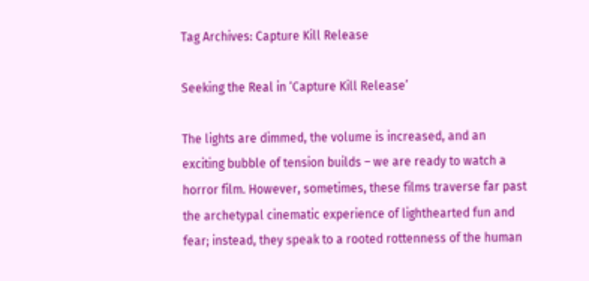Tag Archives: Capture Kill Release

Seeking the Real in ‘Capture Kill Release’

The lights are dimmed, the volume is increased, and an exciting bubble of tension builds – we are ready to watch a horror film. However, sometimes, these films traverse far past the archetypal cinematic experience of lighthearted fun and fear; instead, they speak to a rooted rottenness of the human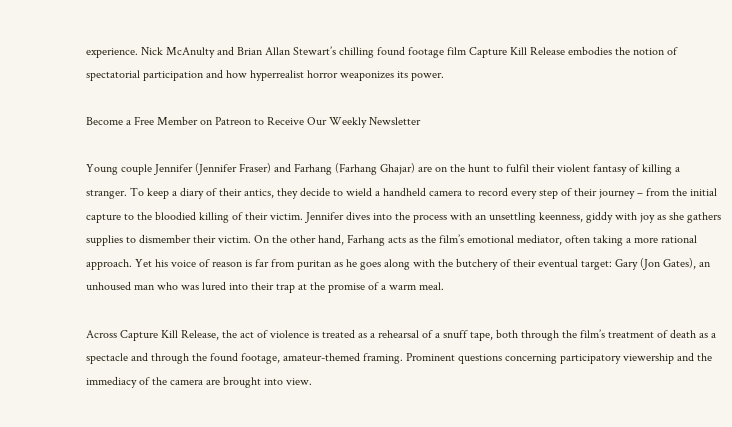experience. Nick McAnulty and Brian Allan Stewart’s chilling found footage film Capture Kill Release embodies the notion of spectatorial participation and how hyperrealist horror weaponizes its power.

Become a Free Member on Patreon to Receive Our Weekly Newsletter

Young couple Jennifer (Jennifer Fraser) and Farhang (Farhang Ghajar) are on the hunt to fulfil their violent fantasy of killing a stranger. To keep a diary of their antics, they decide to wield a handheld camera to record every step of their journey – from the initial capture to the bloodied killing of their victim. Jennifer dives into the process with an unsettling keenness, giddy with joy as she gathers supplies to dismember their victim. On the other hand, Farhang acts as the film’s emotional mediator, often taking a more rational approach. Yet his voice of reason is far from puritan as he goes along with the butchery of their eventual target: Gary (Jon Gates), an unhoused man who was lured into their trap at the promise of a warm meal.

Across Capture Kill Release, the act of violence is treated as a rehearsal of a snuff tape, both through the film’s treatment of death as a spectacle and through the found footage, amateur-themed framing. Prominent questions concerning participatory viewership and the immediacy of the camera are brought into view.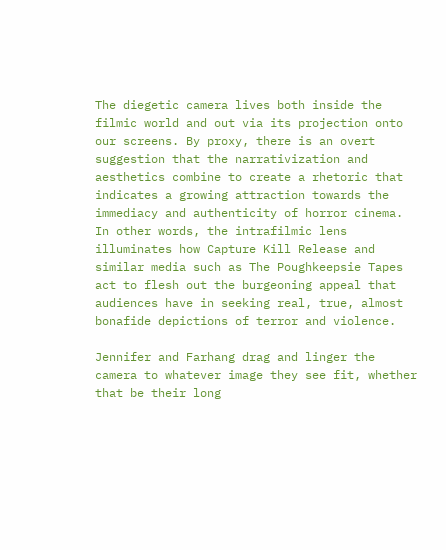The diegetic camera lives both inside the filmic world and out via its projection onto our screens. By proxy, there is an overt suggestion that the narrativization and aesthetics combine to create a rhetoric that indicates a growing attraction towards the immediacy and authenticity of horror cinema. In other words, the intrafilmic lens illuminates how Capture Kill Release and similar media such as The Poughkeepsie Tapes act to flesh out the burgeoning appeal that audiences have in seeking real, true, almost bonafide depictions of terror and violence.

Jennifer and Farhang drag and linger the camera to whatever image they see fit, whether that be their long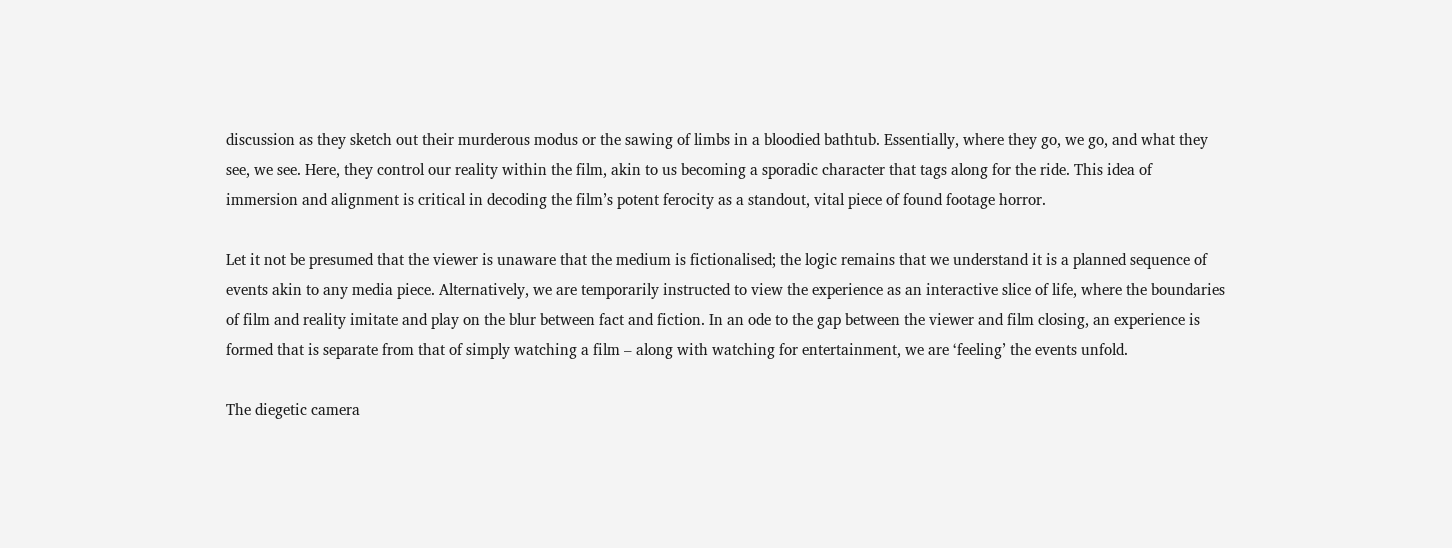discussion as they sketch out their murderous modus or the sawing of limbs in a bloodied bathtub. Essentially, where they go, we go, and what they see, we see. Here, they control our reality within the film, akin to us becoming a sporadic character that tags along for the ride. This idea of immersion and alignment is critical in decoding the film’s potent ferocity as a standout, vital piece of found footage horror.

Let it not be presumed that the viewer is unaware that the medium is fictionalised; the logic remains that we understand it is a planned sequence of events akin to any media piece. Alternatively, we are temporarily instructed to view the experience as an interactive slice of life, where the boundaries of film and reality imitate and play on the blur between fact and fiction. In an ode to the gap between the viewer and film closing, an experience is formed that is separate from that of simply watching a film – along with watching for entertainment, we are ‘feeling’ the events unfold.

The diegetic camera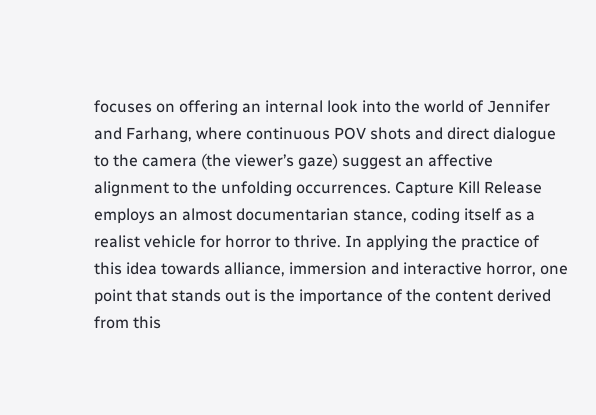focuses on offering an internal look into the world of Jennifer and Farhang, where continuous POV shots and direct dialogue to the camera (the viewer’s gaze) suggest an affective alignment to the unfolding occurrences. Capture Kill Release employs an almost documentarian stance, coding itself as a realist vehicle for horror to thrive. In applying the practice of this idea towards alliance, immersion and interactive horror, one point that stands out is the importance of the content derived from this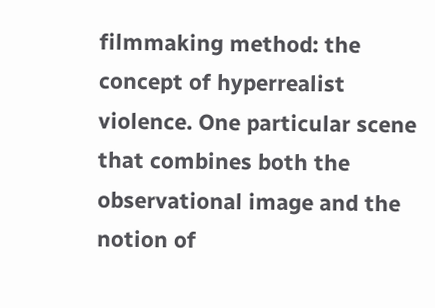filmmaking method: the concept of hyperrealist violence. One particular scene that combines both the observational image and the notion of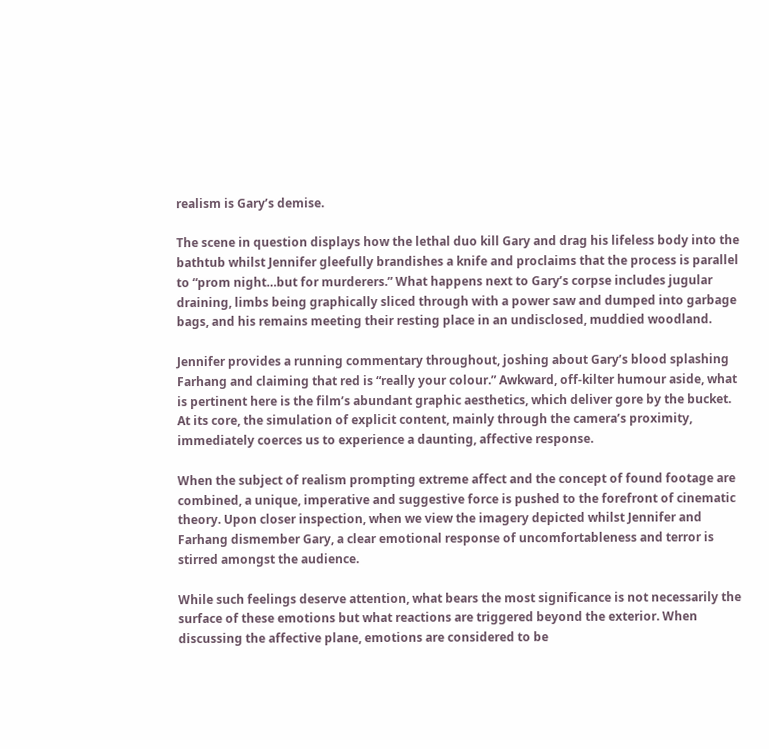realism is Gary’s demise.

The scene in question displays how the lethal duo kill Gary and drag his lifeless body into the bathtub whilst Jennifer gleefully brandishes a knife and proclaims that the process is parallel to “prom night…but for murderers.” What happens next to Gary’s corpse includes jugular draining, limbs being graphically sliced through with a power saw and dumped into garbage bags, and his remains meeting their resting place in an undisclosed, muddied woodland.

Jennifer provides a running commentary throughout, joshing about Gary’s blood splashing Farhang and claiming that red is “really your colour.” Awkward, off-kilter humour aside, what is pertinent here is the film’s abundant graphic aesthetics, which deliver gore by the bucket. At its core, the simulation of explicit content, mainly through the camera’s proximity, immediately coerces us to experience a daunting, affective response.

When the subject of realism prompting extreme affect and the concept of found footage are combined, a unique, imperative and suggestive force is pushed to the forefront of cinematic theory. Upon closer inspection, when we view the imagery depicted whilst Jennifer and Farhang dismember Gary, a clear emotional response of uncomfortableness and terror is stirred amongst the audience.

While such feelings deserve attention, what bears the most significance is not necessarily the surface of these emotions but what reactions are triggered beyond the exterior. When discussing the affective plane, emotions are considered to be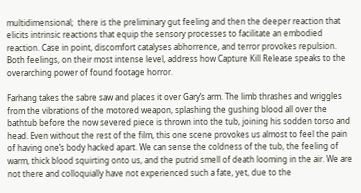multidimensional;  there is the preliminary gut feeling and then the deeper reaction that elicits intrinsic reactions that equip the sensory processes to facilitate an embodied reaction. Case in point, discomfort catalyses abhorrence, and terror provokes repulsion. Both feelings, on their most intense level, address how Capture Kill Release speaks to the overarching power of found footage horror.

Farhang takes the sabre saw and places it over Gary’s arm. The limb thrashes and wriggles from the vibrations of the motored weapon, splashing the gushing blood all over the bathtub before the now severed piece is thrown into the tub, joining his sodden torso and head. Even without the rest of the film, this one scene provokes us almost to feel the pain of having one’s body hacked apart. We can sense the coldness of the tub, the feeling of warm, thick blood squirting onto us, and the putrid smell of death looming in the air. We are not there and colloquially have not experienced such a fate, yet, due to the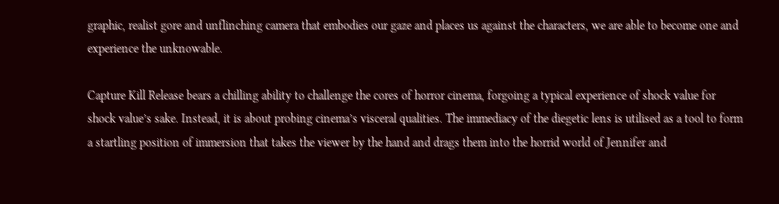graphic, realist gore and unflinching camera that embodies our gaze and places us against the characters, we are able to become one and experience the unknowable.

Capture Kill Release bears a chilling ability to challenge the cores of horror cinema, forgoing a typical experience of shock value for shock value’s sake. Instead, it is about probing cinema’s visceral qualities. The immediacy of the diegetic lens is utilised as a tool to form a startling position of immersion that takes the viewer by the hand and drags them into the horrid world of Jennifer and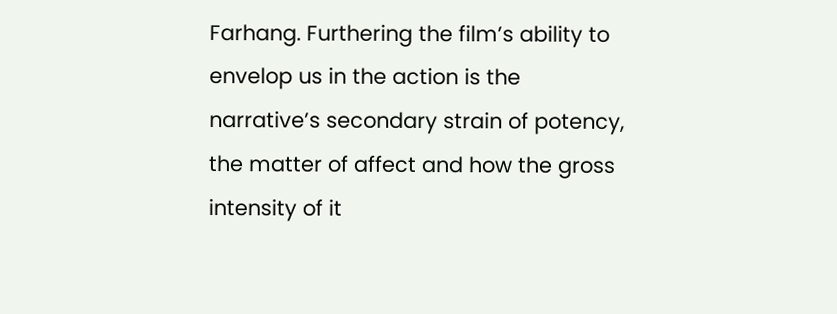Farhang. Furthering the film’s ability to envelop us in the action is the narrative’s secondary strain of potency, the matter of affect and how the gross intensity of it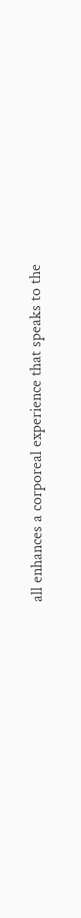all enhances a corporeal experience that speaks to the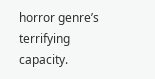horror genre’s terrifying capacity.